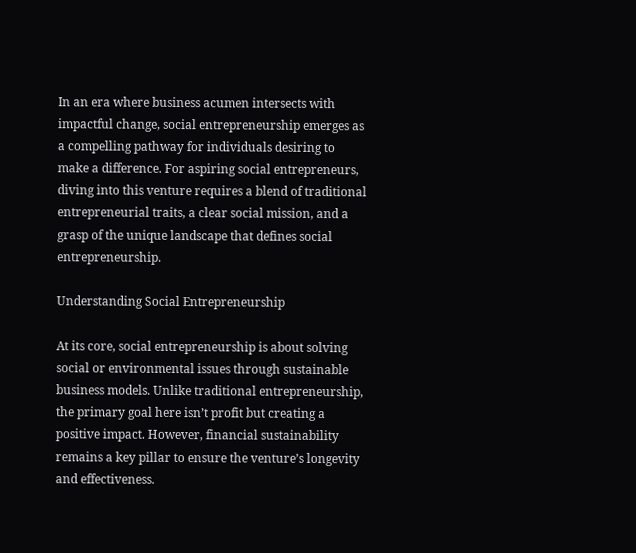In an era where business acumen intersects with impactful change, social entrepreneurship emerges as a compelling pathway for individuals desiring to make a difference. For aspiring social entrepreneurs, diving into this venture requires a blend of traditional entrepreneurial traits, a clear social mission, and a grasp of the unique landscape that defines social entrepreneurship.

Understanding Social Entrepreneurship

At its core, social entrepreneurship is about solving social or environmental issues through sustainable business models. Unlike traditional entrepreneurship, the primary goal here isn’t profit but creating a positive impact. However, financial sustainability remains a key pillar to ensure the venture’s longevity and effectiveness.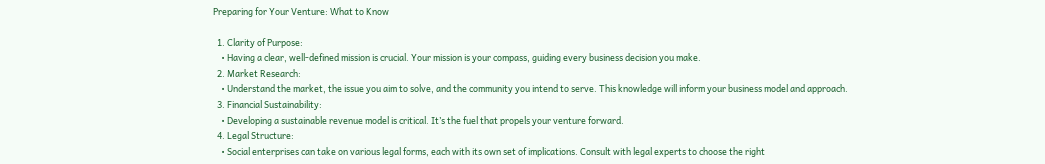Preparing for Your Venture: What to Know

  1. Clarity of Purpose:
    • Having a clear, well-defined mission is crucial. Your mission is your compass, guiding every business decision you make.
  2. Market Research:
    • Understand the market, the issue you aim to solve, and the community you intend to serve. This knowledge will inform your business model and approach.
  3. Financial Sustainability:
    • Developing a sustainable revenue model is critical. It’s the fuel that propels your venture forward.
  4. Legal Structure:
    • Social enterprises can take on various legal forms, each with its own set of implications. Consult with legal experts to choose the right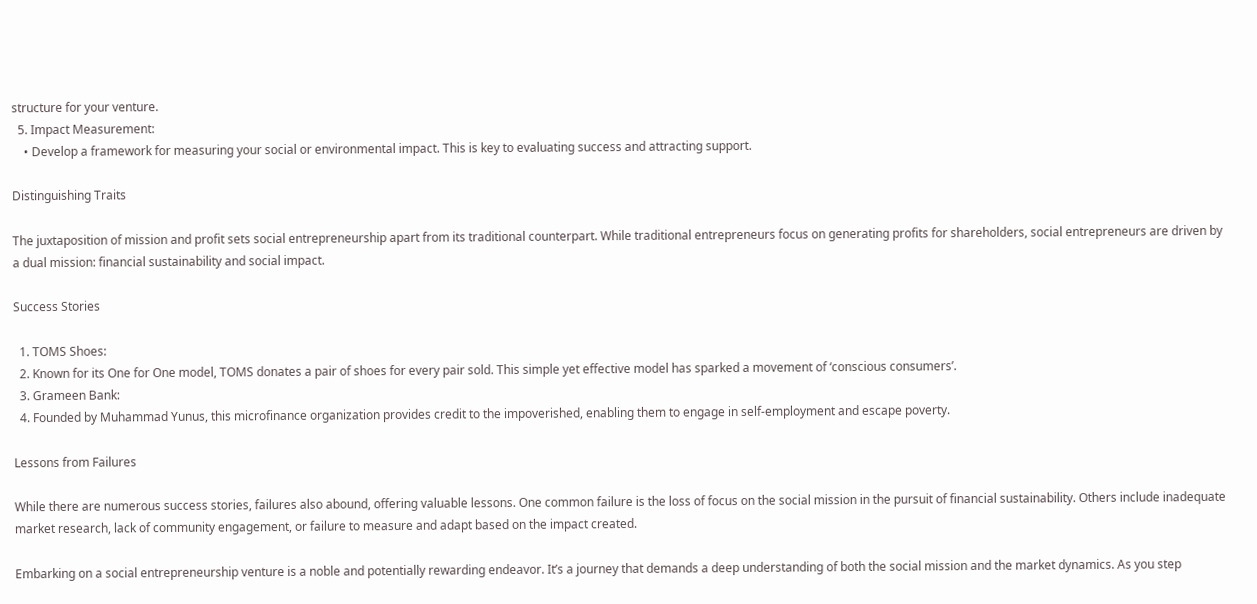structure for your venture.
  5. Impact Measurement:
    • Develop a framework for measuring your social or environmental impact. This is key to evaluating success and attracting support.

Distinguishing Traits

The juxtaposition of mission and profit sets social entrepreneurship apart from its traditional counterpart. While traditional entrepreneurs focus on generating profits for shareholders, social entrepreneurs are driven by a dual mission: financial sustainability and social impact.

Success Stories

  1. TOMS Shoes:
  2. Known for its One for One model, TOMS donates a pair of shoes for every pair sold. This simple yet effective model has sparked a movement of ‘conscious consumers’.
  3. Grameen Bank:
  4. Founded by Muhammad Yunus, this microfinance organization provides credit to the impoverished, enabling them to engage in self-employment and escape poverty.

Lessons from Failures

While there are numerous success stories, failures also abound, offering valuable lessons. One common failure is the loss of focus on the social mission in the pursuit of financial sustainability. Others include inadequate market research, lack of community engagement, or failure to measure and adapt based on the impact created.

Embarking on a social entrepreneurship venture is a noble and potentially rewarding endeavor. It’s a journey that demands a deep understanding of both the social mission and the market dynamics. As you step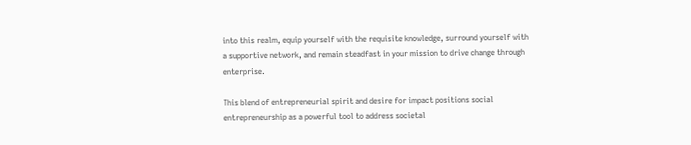into this realm, equip yourself with the requisite knowledge, surround yourself with a supportive network, and remain steadfast in your mission to drive change through enterprise.

This blend of entrepreneurial spirit and desire for impact positions social entrepreneurship as a powerful tool to address societal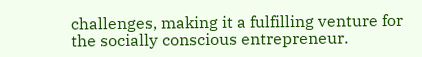challenges, making it a fulfilling venture for the socially conscious entrepreneur.